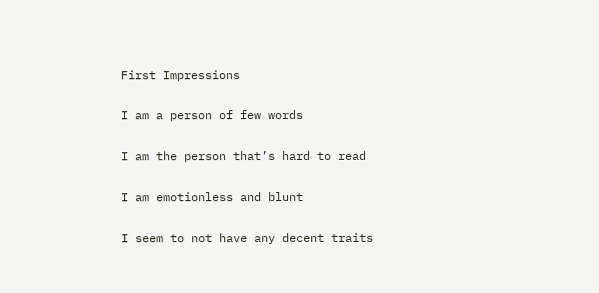First Impressions

I am a person of few words

I am the person that’s hard to read

I am emotionless and blunt

I seem to not have any decent traits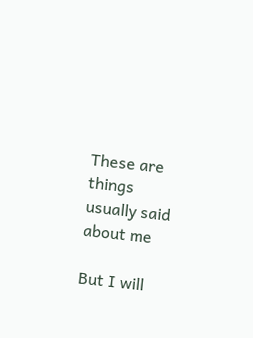These are things usually said about me

But I will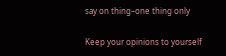say on thing–one thing only

Keep your opinions to yourself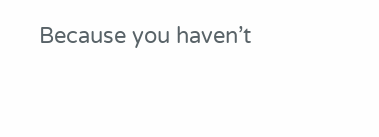Because you haven’t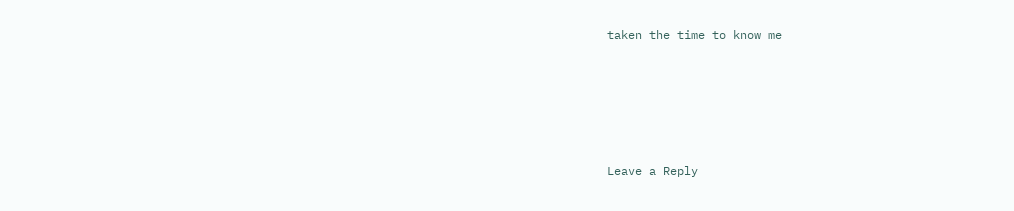taken the time to know me





Leave a Reply